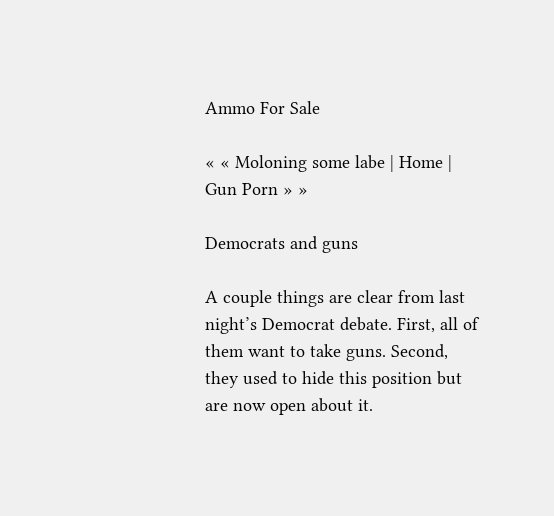Ammo For Sale

« « Moloning some labe | Home | Gun Porn » »

Democrats and guns

A couple things are clear from last night’s Democrat debate. First, all of them want to take guns. Second, they used to hide this position but are now open about it.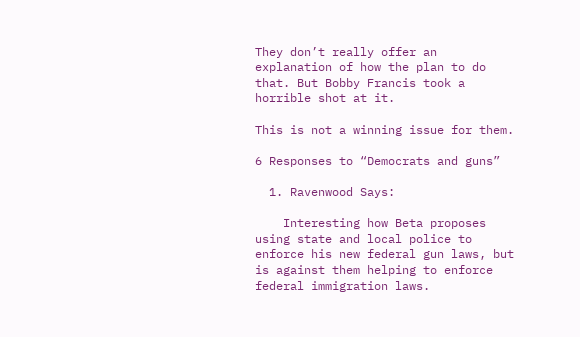They don’t really offer an explanation of how the plan to do that. But Bobby Francis took a horrible shot at it.

This is not a winning issue for them.

6 Responses to “Democrats and guns”

  1. Ravenwood Says:

    Interesting how Beta proposes using state and local police to enforce his new federal gun laws, but is against them helping to enforce federal immigration laws.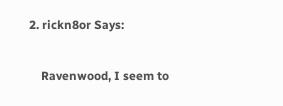2. rickn8or Says:

    Ravenwood, I seem to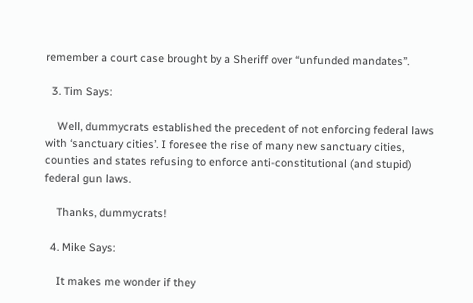remember a court case brought by a Sheriff over “unfunded mandates”.

  3. Tim Says:

    Well, dummycrats established the precedent of not enforcing federal laws with ‘sanctuary cities’. I foresee the rise of many new sanctuary cities, counties and states refusing to enforce anti-constitutional (and stupid) federal gun laws.

    Thanks, dummycrats!

  4. Mike Says:

    It makes me wonder if they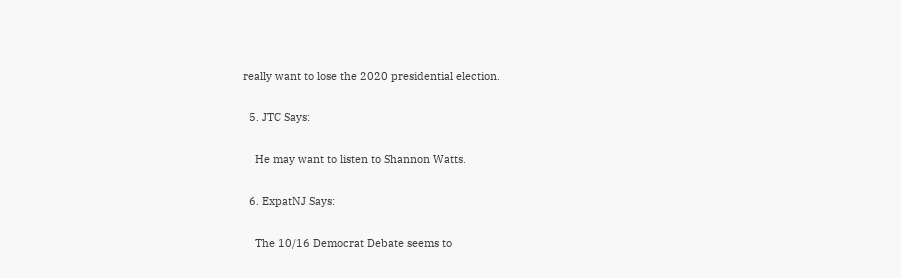really want to lose the 2020 presidential election.

  5. JTC Says:

    He may want to listen to Shannon Watts.

  6. ExpatNJ Says:

    The 10/16 Democrat Debate seems to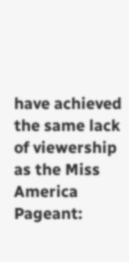have achieved the same lack of viewership as the Miss America Pageant: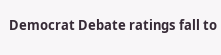Democrat Debate ratings fall to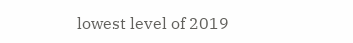lowest level of 2019